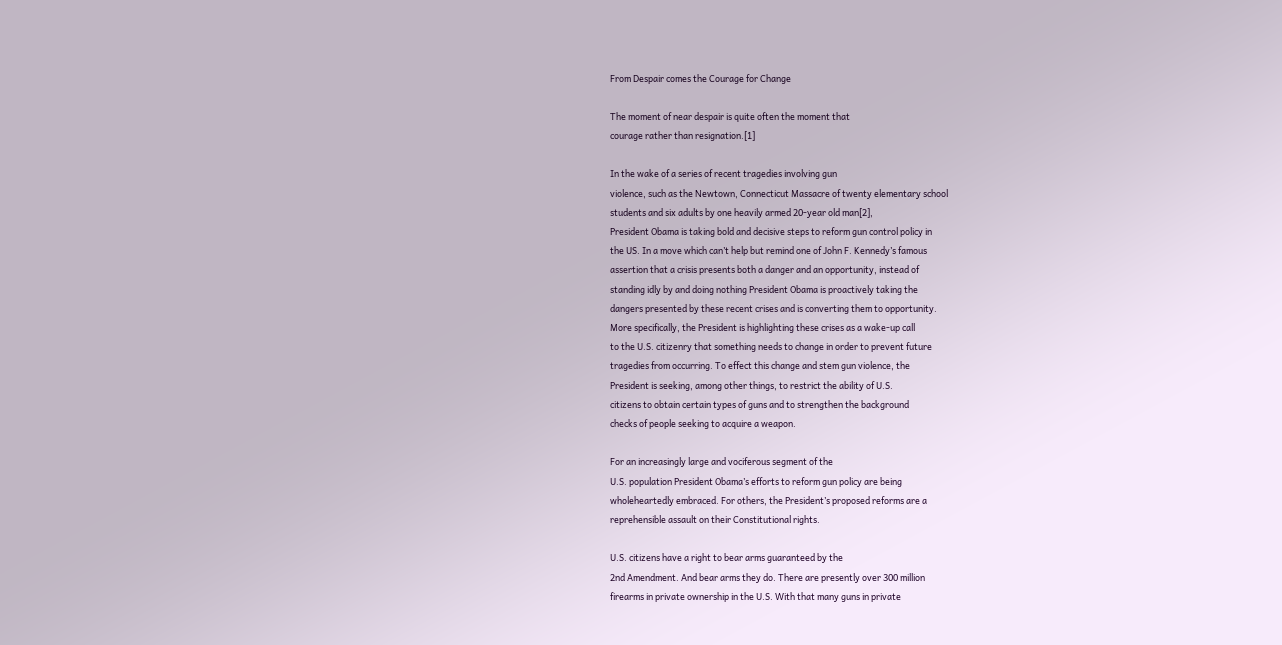From Despair comes the Courage for Change

The moment of near despair is quite often the moment that
courage rather than resignation.[1]

In the wake of a series of recent tragedies involving gun
violence, such as the Newtown, Connecticut Massacre of twenty elementary school
students and six adults by one heavily armed 20-year old man[2],
President Obama is taking bold and decisive steps to reform gun control policy in
the US. In a move which can’t help but remind one of John F. Kennedy’s famous
assertion that a crisis presents both a danger and an opportunity, instead of
standing idly by and doing nothing President Obama is proactively taking the
dangers presented by these recent crises and is converting them to opportunity.
More specifically, the President is highlighting these crises as a wake-up call
to the U.S. citizenry that something needs to change in order to prevent future
tragedies from occurring. To effect this change and stem gun violence, the
President is seeking, among other things, to restrict the ability of U.S.
citizens to obtain certain types of guns and to strengthen the background
checks of people seeking to acquire a weapon.

For an increasingly large and vociferous segment of the
U.S. population President Obama’s efforts to reform gun policy are being
wholeheartedly embraced. For others, the President’s proposed reforms are a
reprehensible assault on their Constitutional rights.

U.S. citizens have a right to bear arms guaranteed by the
2nd Amendment. And bear arms they do. There are presently over 300 million
firearms in private ownership in the U.S. With that many guns in private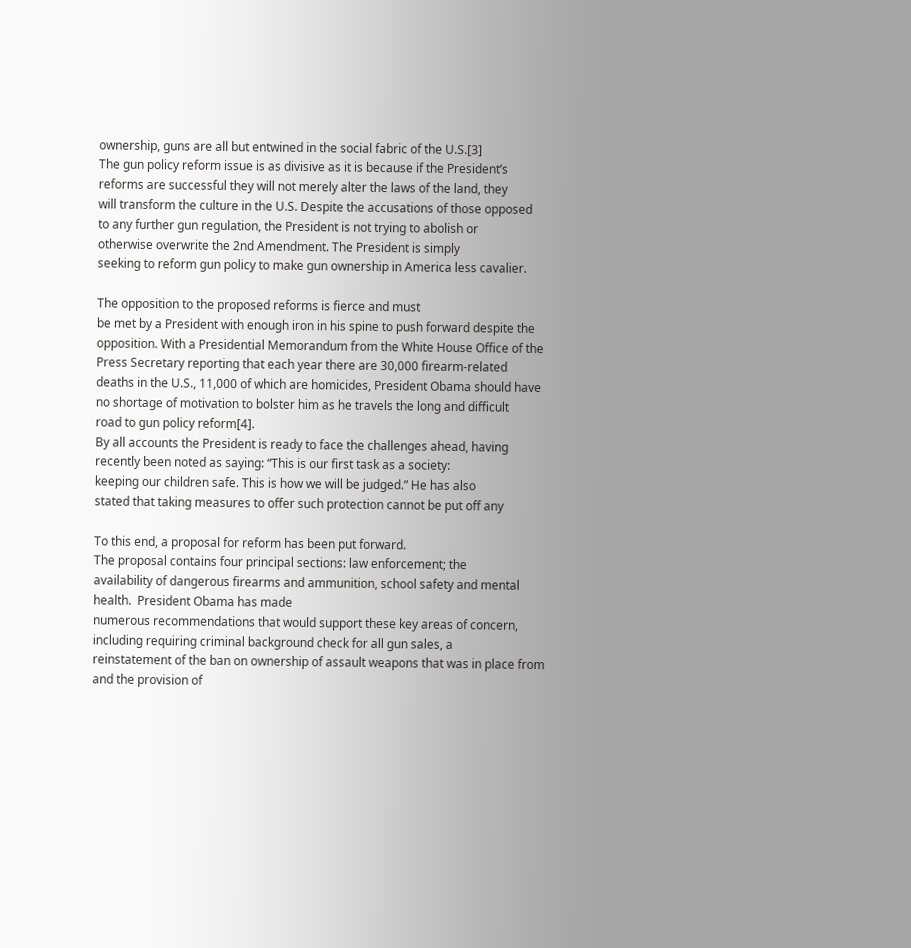ownership, guns are all but entwined in the social fabric of the U.S.[3]
The gun policy reform issue is as divisive as it is because if the President’s
reforms are successful they will not merely alter the laws of the land, they
will transform the culture in the U.S. Despite the accusations of those opposed
to any further gun regulation, the President is not trying to abolish or
otherwise overwrite the 2nd Amendment. The President is simply
seeking to reform gun policy to make gun ownership in America less cavalier.

The opposition to the proposed reforms is fierce and must
be met by a President with enough iron in his spine to push forward despite the
opposition. With a Presidential Memorandum from the White House Office of the
Press Secretary reporting that each year there are 30,000 firearm-related
deaths in the U.S., 11,000 of which are homicides, President Obama should have
no shortage of motivation to bolster him as he travels the long and difficult
road to gun policy reform[4].
By all accounts the President is ready to face the challenges ahead, having
recently been noted as saying: “This is our first task as a society:
keeping our children safe. This is how we will be judged.” He has also
stated that taking measures to offer such protection cannot be put off any

To this end, a proposal for reform has been put forward.
The proposal contains four principal sections: law enforcement; the
availability of dangerous firearms and ammunition, school safety and mental
health.  President Obama has made
numerous recommendations that would support these key areas of concern,
including requiring criminal background check for all gun sales, a
reinstatement of the ban on ownership of assault weapons that was in place from
and the provision of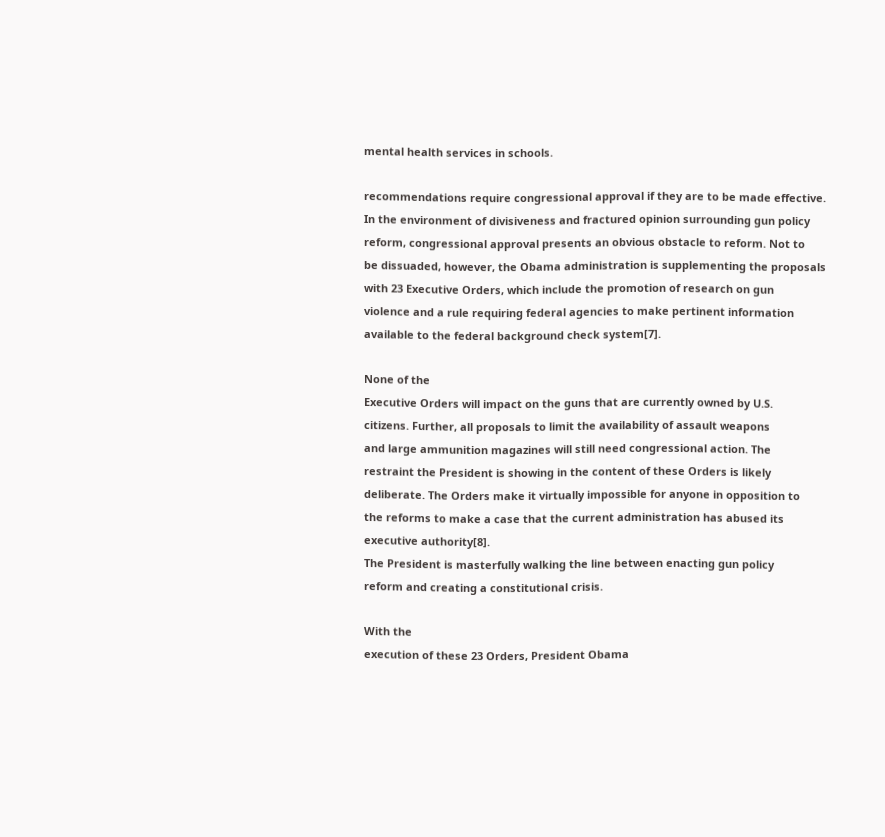mental health services in schools.

recommendations require congressional approval if they are to be made effective.
In the environment of divisiveness and fractured opinion surrounding gun policy
reform, congressional approval presents an obvious obstacle to reform. Not to
be dissuaded, however, the Obama administration is supplementing the proposals
with 23 Executive Orders, which include the promotion of research on gun
violence and a rule requiring federal agencies to make pertinent information
available to the federal background check system[7].

None of the
Executive Orders will impact on the guns that are currently owned by U.S.
citizens. Further, all proposals to limit the availability of assault weapons
and large ammunition magazines will still need congressional action. The
restraint the President is showing in the content of these Orders is likely
deliberate. The Orders make it virtually impossible for anyone in opposition to
the reforms to make a case that the current administration has abused its
executive authority[8].
The President is masterfully walking the line between enacting gun policy
reform and creating a constitutional crisis.

With the
execution of these 23 Orders, President Obama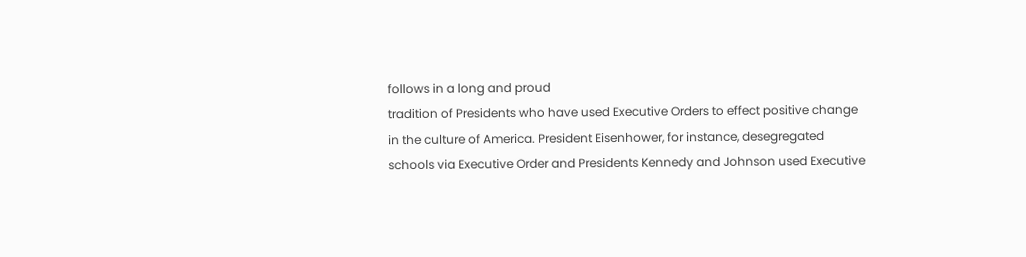follows in a long and proud
tradition of Presidents who have used Executive Orders to effect positive change
in the culture of America. President Eisenhower, for instance, desegregated
schools via Executive Order and Presidents Kennedy and Johnson used Executive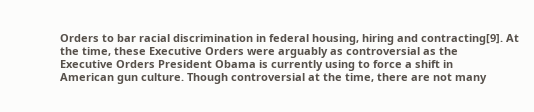Orders to bar racial discrimination in federal housing, hiring and contracting[9]. At
the time, these Executive Orders were arguably as controversial as the
Executive Orders President Obama is currently using to force a shift in
American gun culture. Though controversial at the time, there are not many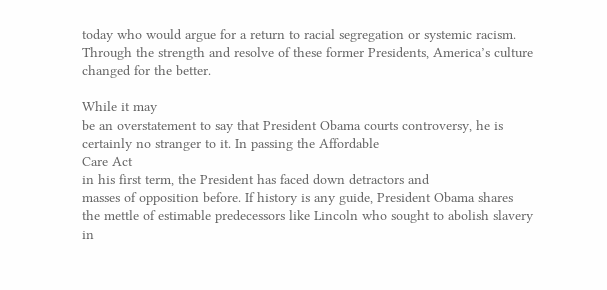today who would argue for a return to racial segregation or systemic racism.
Through the strength and resolve of these former Presidents, America’s culture
changed for the better.

While it may
be an overstatement to say that President Obama courts controversy, he is
certainly no stranger to it. In passing the Affordable
Care Act
in his first term, the President has faced down detractors and
masses of opposition before. If history is any guide, President Obama shares
the mettle of estimable predecessors like Lincoln who sought to abolish slavery
in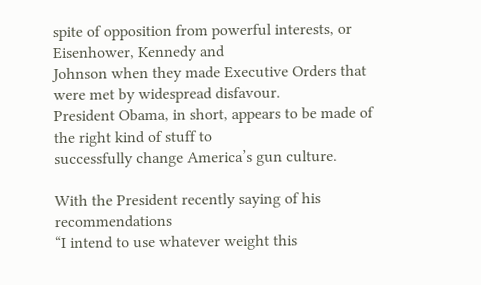spite of opposition from powerful interests, or Eisenhower, Kennedy and
Johnson when they made Executive Orders that were met by widespread disfavour.
President Obama, in short, appears to be made of the right kind of stuff to
successfully change America’s gun culture.

With the President recently saying of his recommendations
“I intend to use whatever weight this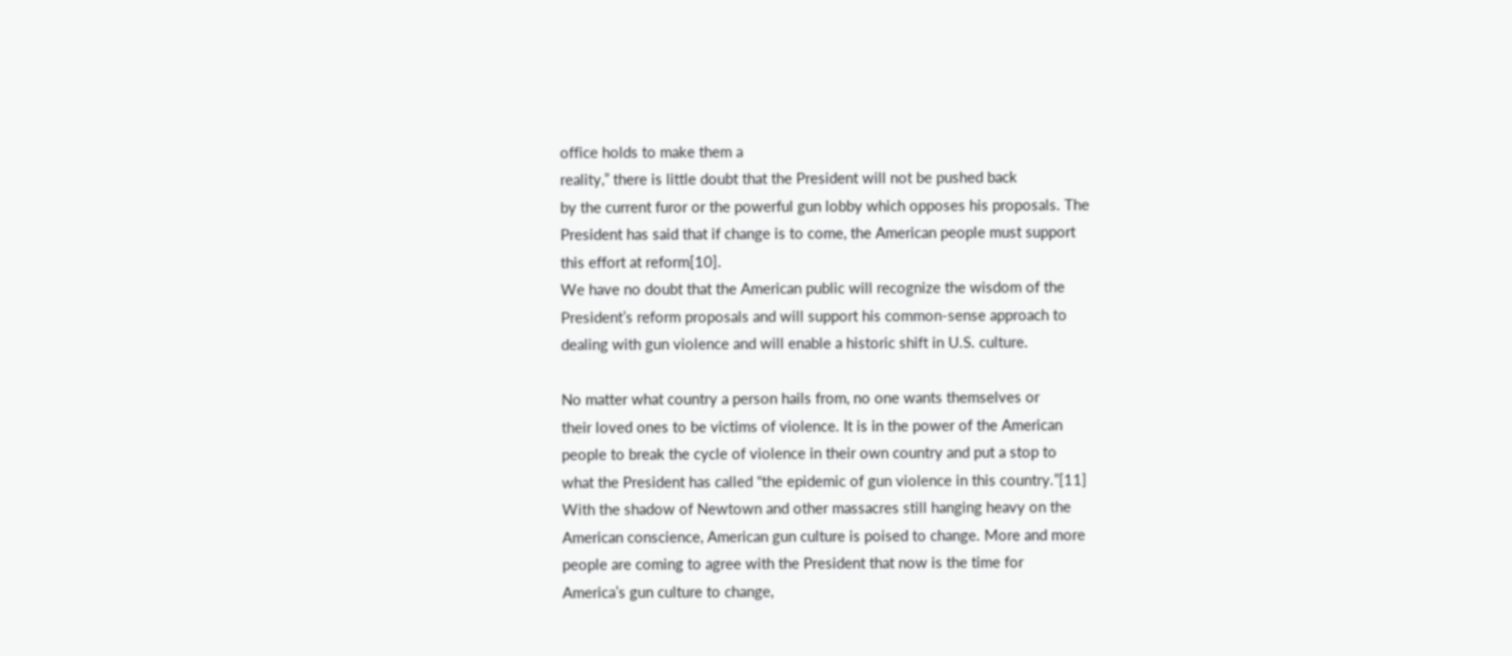office holds to make them a
reality,” there is little doubt that the President will not be pushed back
by the current furor or the powerful gun lobby which opposes his proposals. The
President has said that if change is to come, the American people must support
this effort at reform[10].
We have no doubt that the American public will recognize the wisdom of the
President’s reform proposals and will support his common-sense approach to
dealing with gun violence and will enable a historic shift in U.S. culture.

No matter what country a person hails from, no one wants themselves or
their loved ones to be victims of violence. It is in the power of the American
people to break the cycle of violence in their own country and put a stop to
what the President has called “the epidemic of gun violence in this country.”[11]
With the shadow of Newtown and other massacres still hanging heavy on the
American conscience, American gun culture is poised to change. More and more
people are coming to agree with the President that now is the time for
America’s gun culture to change,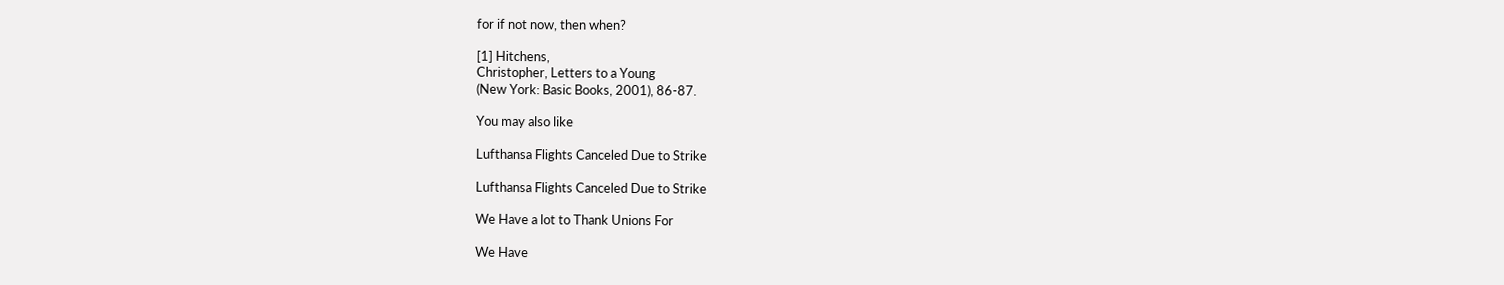for if not now, then when?

[1] Hitchens,
Christopher, Letters to a Young
(New York: Basic Books, 2001), 86-87.

You may also like

Lufthansa Flights Canceled Due to Strike

Lufthansa Flights Canceled Due to Strike

We Have a lot to Thank Unions For

We Have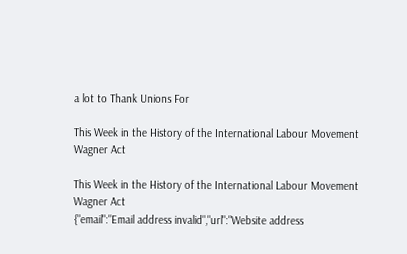a lot to Thank Unions For

This Week in the History of the International Labour Movement Wagner Act

This Week in the History of the International Labour Movement Wagner Act
{"email":"Email address invalid","url":"Website address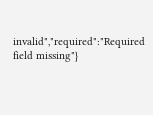invalid","required":"Required field missing"}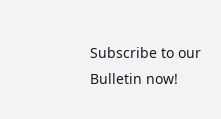Subscribe to our Bulletin now!